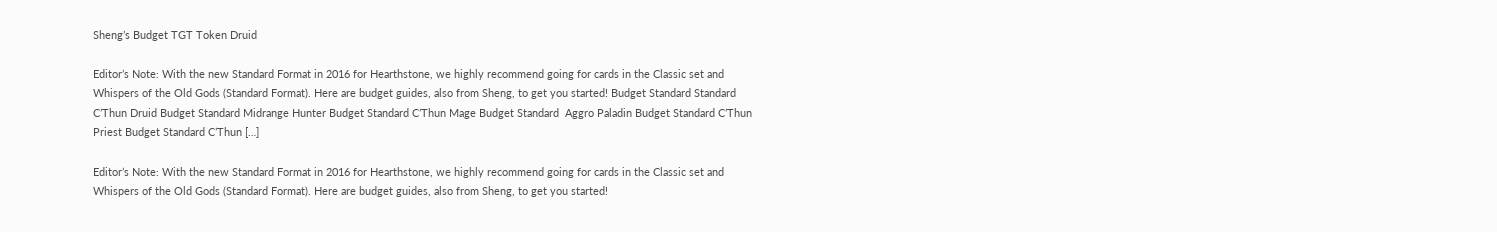Sheng’s Budget TGT Token Druid

Editor’s Note: With the new Standard Format in 2016 for Hearthstone, we highly recommend going for cards in the Classic set and Whispers of the Old Gods (Standard Format). Here are budget guides, also from Sheng, to get you started! Budget Standard Standard C’Thun Druid Budget Standard Midrange Hunter Budget Standard C’Thun Mage Budget Standard  Aggro Paladin Budget Standard C’Thun Priest Budget Standard C’Thun […]

Editor’s Note: With the new Standard Format in 2016 for Hearthstone, we highly recommend going for cards in the Classic set and Whispers of the Old Gods (Standard Format). Here are budget guides, also from Sheng, to get you started!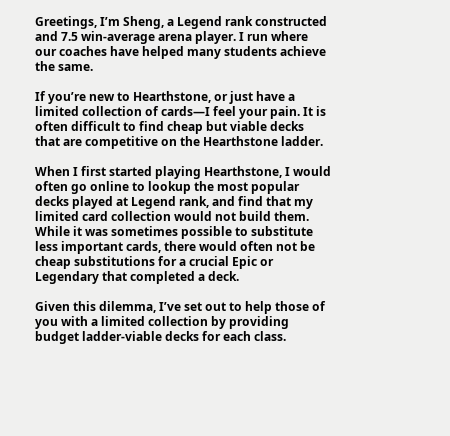Greetings, I’m Sheng, a Legend rank constructed and 7.5 win-average arena player. I run where our coaches have helped many students achieve the same.

If you’re new to Hearthstone, or just have a limited collection of cards—I feel your pain. It is often difficult to find cheap but viable decks that are competitive on the Hearthstone ladder.

When I first started playing Hearthstone, I would often go online to lookup the most popular decks played at Legend rank, and find that my limited card collection would not build them. While it was sometimes possible to substitute less important cards, there would often not be cheap substitutions for a crucial Epic or Legendary that completed a deck.

Given this dilemma, I’ve set out to help those of you with a limited collection by providing budget ladder-viable decks for each class.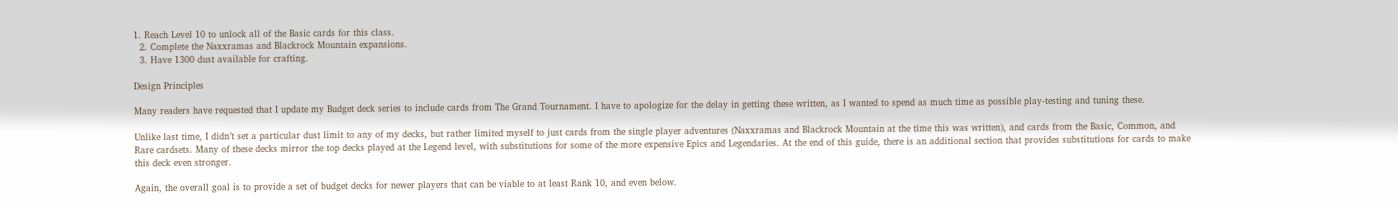1. Reach Level 10 to unlock all of the Basic cards for this class.
  2. Complete the Naxxramas and Blackrock Mountain expansions.
  3. Have 1300 dust available for crafting.

Design Principles

Many readers have requested that I update my Budget deck series to include cards from The Grand Tournament. I have to apologize for the delay in getting these written, as I wanted to spend as much time as possible play-testing and tuning these.

Unlike last time, I didn’t set a particular dust limit to any of my decks, but rather limited myself to just cards from the single player adventures (Naxxramas and Blackrock Mountain at the time this was written), and cards from the Basic, Common, and Rare cardsets. Many of these decks mirror the top decks played at the Legend level, with substitutions for some of the more expensive Epics and Legendaries. At the end of this guide, there is an additional section that provides substitutions for cards to make this deck even stronger.

Again, the overall goal is to provide a set of budget decks for newer players that can be viable to at least Rank 10, and even below.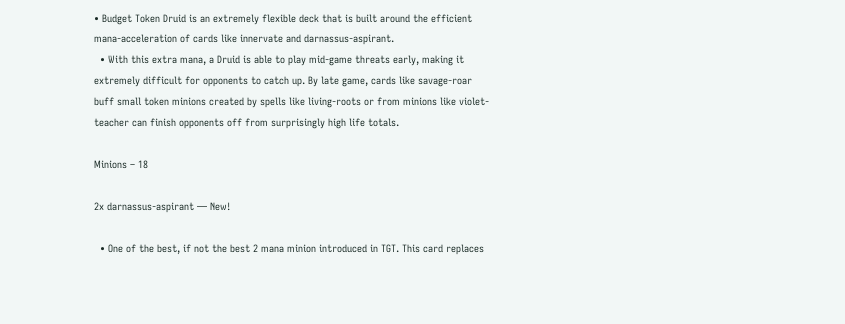• Budget Token Druid is an extremely flexible deck that is built around the efficient mana-acceleration of cards like innervate and darnassus-aspirant.
  • With this extra mana, a Druid is able to play mid-game threats early, making it extremely difficult for opponents to catch up. By late game, cards like savage-roar buff small token minions created by spells like living-roots or from minions like violet-teacher can finish opponents off from surprisingly high life totals.

Minions – 18

2x darnassus-aspirant — New!

  • One of the best, if not the best 2 mana minion introduced in TGT. This card replaces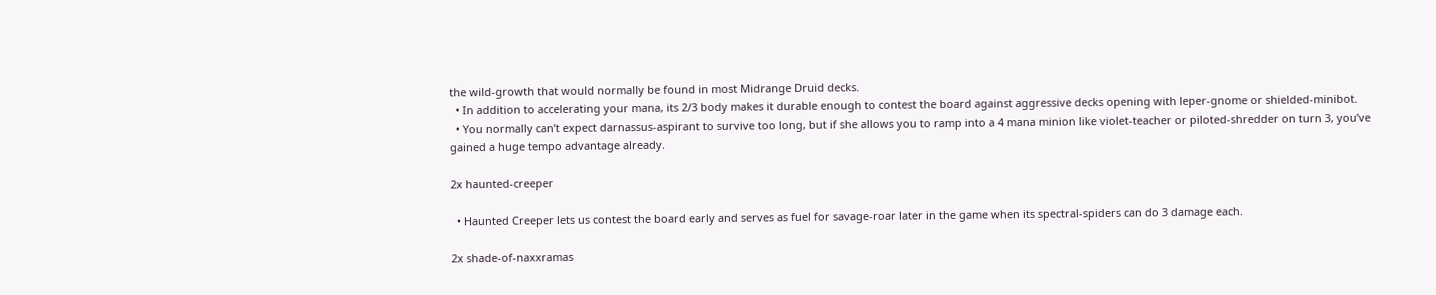the wild-growth that would normally be found in most Midrange Druid decks.
  • In addition to accelerating your mana, its 2/3 body makes it durable enough to contest the board against aggressive decks opening with leper-gnome or shielded-minibot.
  • You normally can’t expect darnassus-aspirant to survive too long, but if she allows you to ramp into a 4 mana minion like violet-teacher or piloted-shredder on turn 3, you’ve gained a huge tempo advantage already.

2x haunted-creeper

  • Haunted Creeper lets us contest the board early and serves as fuel for savage-roar later in the game when its spectral-spiders can do 3 damage each.

2x shade-of-naxxramas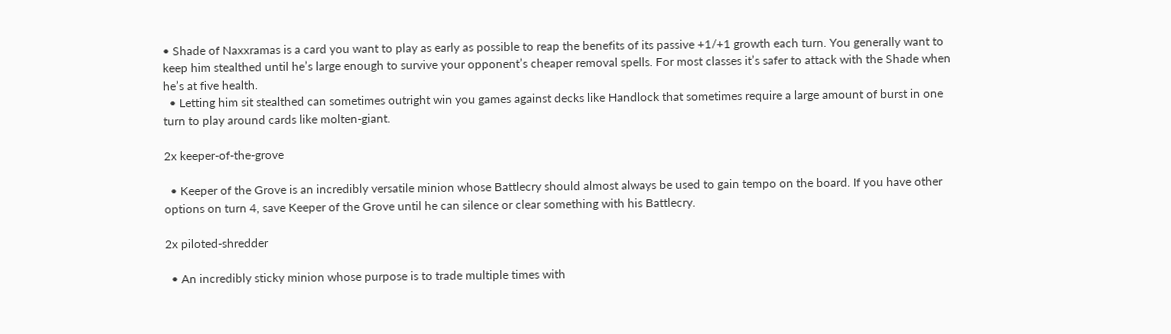• Shade of Naxxramas is a card you want to play as early as possible to reap the benefits of its passive +1/+1 growth each turn. You generally want to keep him stealthed until he’s large enough to survive your opponent’s cheaper removal spells. For most classes it’s safer to attack with the Shade when he’s at five health.
  • Letting him sit stealthed can sometimes outright win you games against decks like Handlock that sometimes require a large amount of burst in one turn to play around cards like molten-giant.

2x keeper-of-the-grove

  • Keeper of the Grove is an incredibly versatile minion whose Battlecry should almost always be used to gain tempo on the board. If you have other options on turn 4, save Keeper of the Grove until he can silence or clear something with his Battlecry.

2x piloted-shredder

  • An incredibly sticky minion whose purpose is to trade multiple times with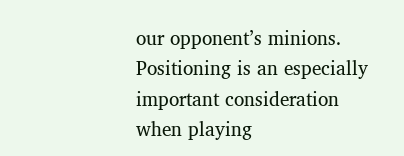our opponent’s minions. Positioning is an especially important consideration when playing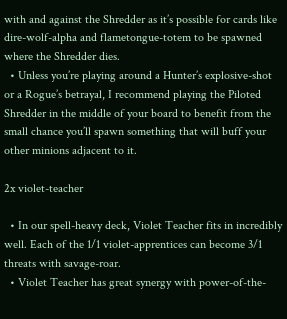with and against the Shredder as it’s possible for cards like dire-wolf-alpha and flametongue-totem to be spawned where the Shredder dies.
  • Unless you’re playing around a Hunter’s explosive-shot or a Rogue’s betrayal, I recommend playing the Piloted Shredder in the middle of your board to benefit from the small chance you’ll spawn something that will buff your other minions adjacent to it.

2x violet-teacher

  • In our spell-heavy deck, Violet Teacher fits in incredibly well. Each of the 1/1 violet-apprentices can become 3/1 threats with savage-roar.
  • Violet Teacher has great synergy with power-of-the-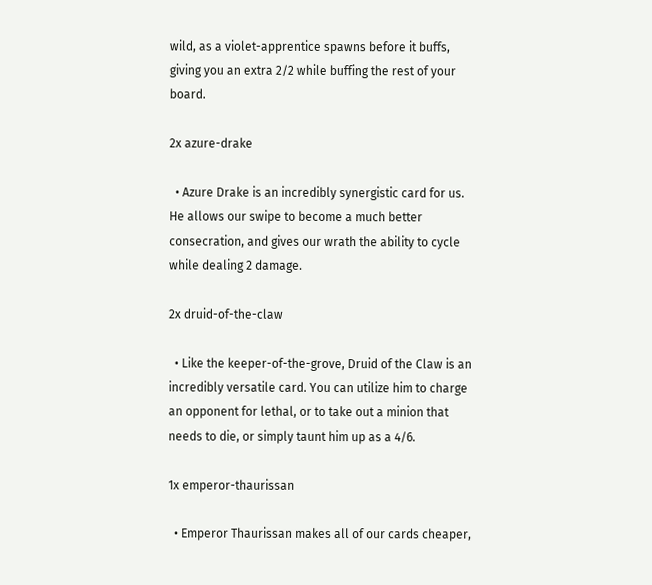wild, as a violet-apprentice spawns before it buffs, giving you an extra 2/2 while buffing the rest of your board.

2x azure-drake

  • Azure Drake is an incredibly synergistic card for us. He allows our swipe to become a much better consecration, and gives our wrath the ability to cycle while dealing 2 damage.

2x druid-of-the-claw

  • Like the keeper-of-the-grove, Druid of the Claw is an incredibly versatile card. You can utilize him to charge an opponent for lethal, or to take out a minion that needs to die, or simply taunt him up as a 4/6.

1x emperor-thaurissan

  • Emperor Thaurissan makes all of our cards cheaper,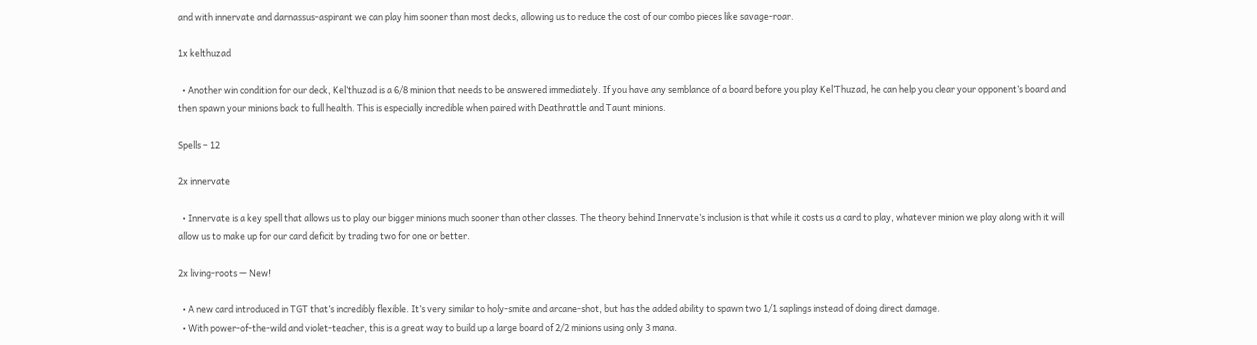and with innervate and darnassus-aspirant we can play him sooner than most decks, allowing us to reduce the cost of our combo pieces like savage-roar.

1x kelthuzad

  • Another win condition for our deck, Kel’thuzad is a 6/8 minion that needs to be answered immediately. If you have any semblance of a board before you play Kel’Thuzad, he can help you clear your opponent’s board and then spawn your minions back to full health. This is especially incredible when paired with Deathrattle and Taunt minions.

Spells – 12

2x innervate

  • Innervate is a key spell that allows us to play our bigger minions much sooner than other classes. The theory behind Innervate’s inclusion is that while it costs us a card to play, whatever minion we play along with it will allow us to make up for our card deficit by trading two for one or better.

2x living-roots — New!

  • A new card introduced in TGT that’s incredibly flexible. It’s very similar to holy-smite and arcane-shot, but has the added ability to spawn two 1/1 saplings instead of doing direct damage.
  • With power-of-the-wild and violet-teacher, this is a great way to build up a large board of 2/2 minions using only 3 mana.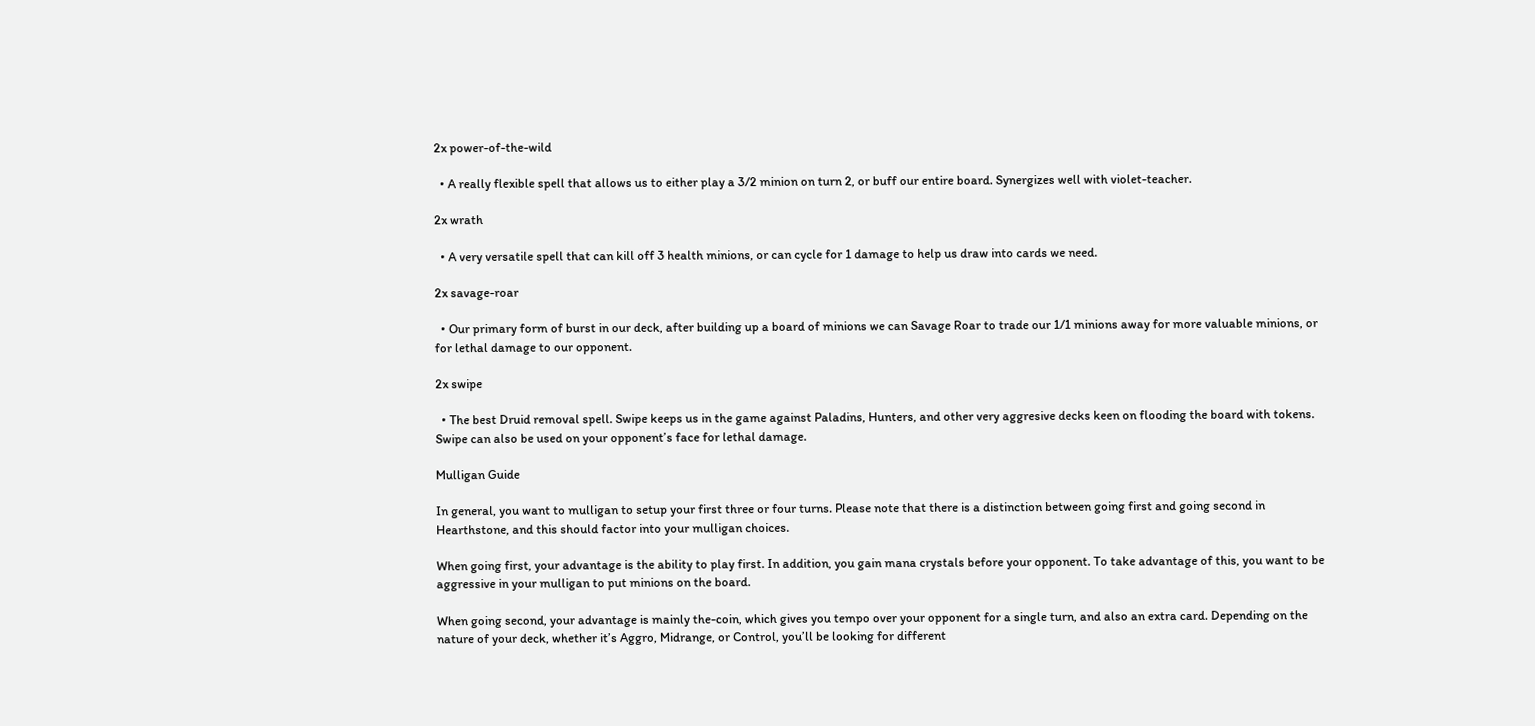2x power-of-the-wild

  • A really flexible spell that allows us to either play a 3/2 minion on turn 2, or buff our entire board. Synergizes well with violet-teacher.

2x wrath

  • A very versatile spell that can kill off 3 health minions, or can cycle for 1 damage to help us draw into cards we need.

2x savage-roar

  • Our primary form of burst in our deck, after building up a board of minions we can Savage Roar to trade our 1/1 minions away for more valuable minions, or for lethal damage to our opponent.

2x swipe

  • The best Druid removal spell. Swipe keeps us in the game against Paladins, Hunters, and other very aggresive decks keen on flooding the board with tokens. Swipe can also be used on your opponent’s face for lethal damage.

Mulligan Guide

In general, you want to mulligan to setup your first three or four turns. Please note that there is a distinction between going first and going second in Hearthstone, and this should factor into your mulligan choices.

When going first, your advantage is the ability to play first. In addition, you gain mana crystals before your opponent. To take advantage of this, you want to be aggressive in your mulligan to put minions on the board.

When going second, your advantage is mainly the-coin, which gives you tempo over your opponent for a single turn, and also an extra card. Depending on the nature of your deck, whether it’s Aggro, Midrange, or Control, you’ll be looking for different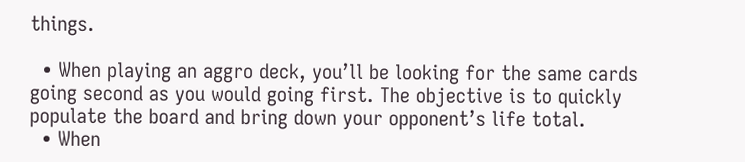things.

  • When playing an aggro deck, you’ll be looking for the same cards going second as you would going first. The objective is to quickly populate the board and bring down your opponent’s life total.
  • When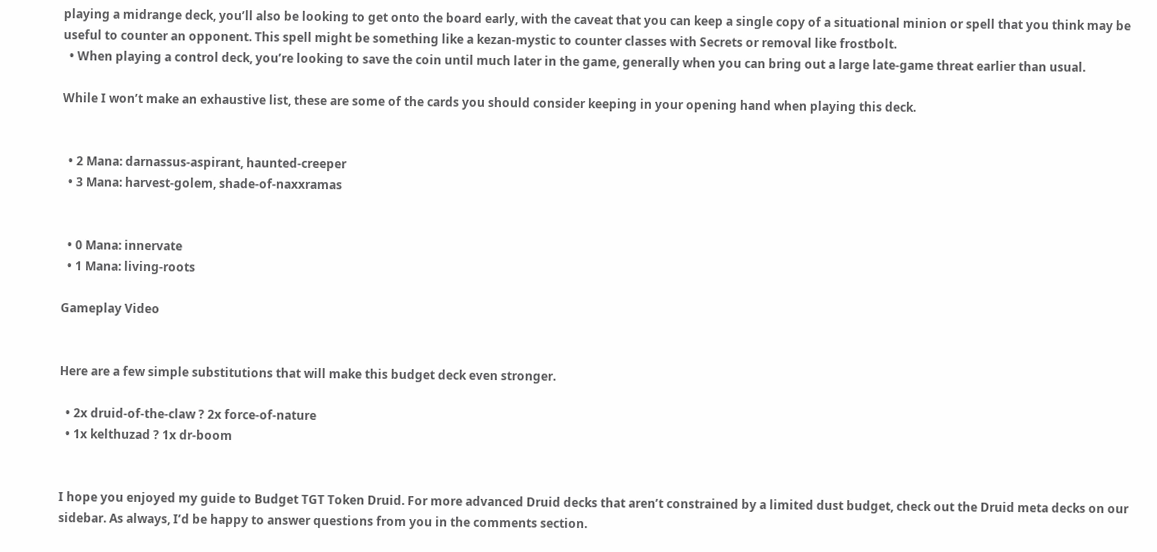playing a midrange deck, you’ll also be looking to get onto the board early, with the caveat that you can keep a single copy of a situational minion or spell that you think may be useful to counter an opponent. This spell might be something like a kezan-mystic to counter classes with Secrets or removal like frostbolt.
  • When playing a control deck, you’re looking to save the coin until much later in the game, generally when you can bring out a large late-game threat earlier than usual.

While I won’t make an exhaustive list, these are some of the cards you should consider keeping in your opening hand when playing this deck.


  • 2 Mana: darnassus-aspirant, haunted-creeper
  • 3 Mana: harvest-golem, shade-of-naxxramas


  • 0 Mana: innervate
  • 1 Mana: living-roots

Gameplay Video


Here are a few simple substitutions that will make this budget deck even stronger.

  • 2x druid-of-the-claw ? 2x force-of-nature
  • 1x kelthuzad ? 1x dr-boom


I hope you enjoyed my guide to Budget TGT Token Druid. For more advanced Druid decks that aren’t constrained by a limited dust budget, check out the Druid meta decks on our sidebar. As always, I’d be happy to answer questions from you in the comments section.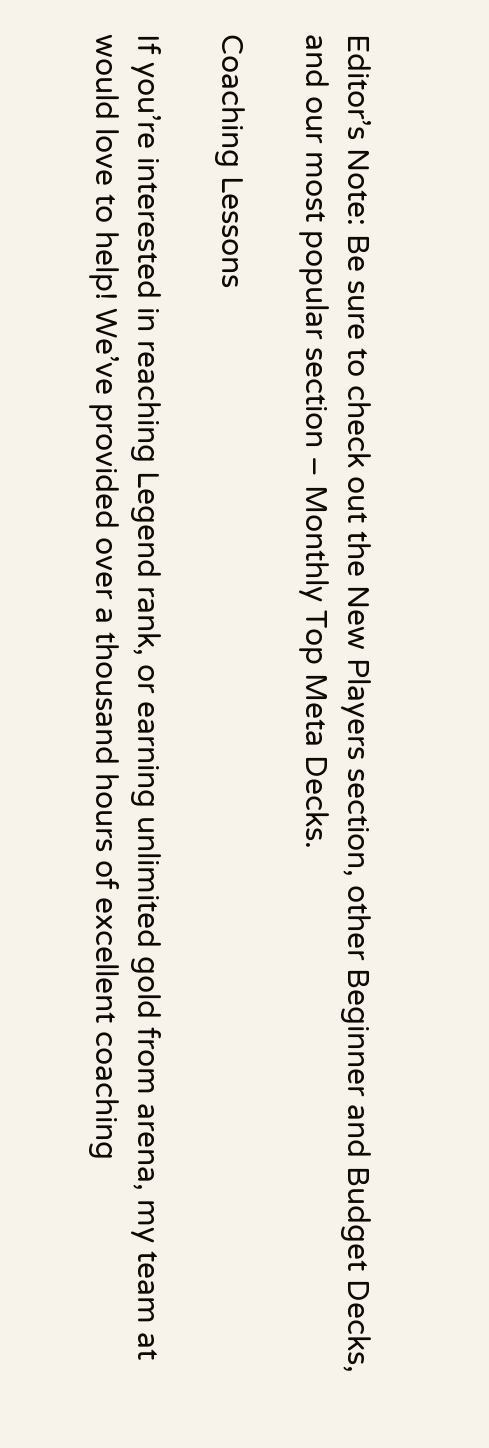Editor’s Note: Be sure to check out the New Players section, other Beginner and Budget Decks, and our most popular section – Monthly Top Meta Decks.

Coaching Lessons

If you’re interested in reaching Legend rank, or earning unlimited gold from arena, my team at would love to help! We’ve provided over a thousand hours of excellent coaching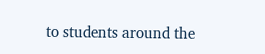to students around the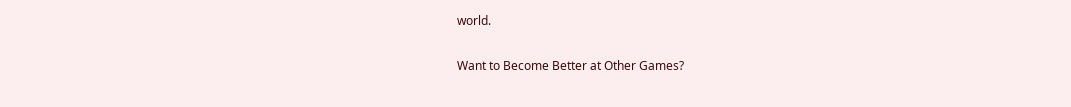world.

Want to Become Better at Other Games?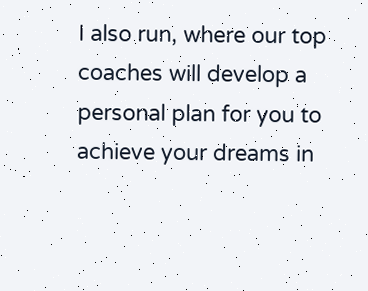I also run, where our top coaches will develop a personal plan for you to achieve your dreams in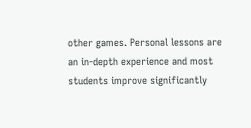other games. Personal lessons are an in-depth experience and most students improve significantly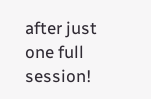after just one full session!